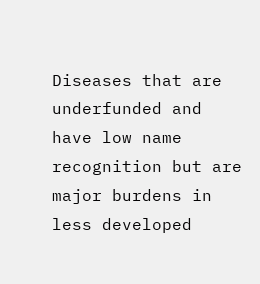Diseases that are underfunded and have low name recognition but are major burdens in less developed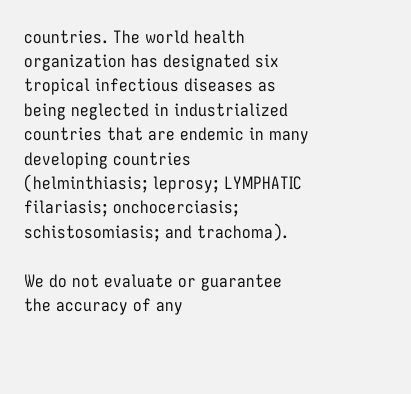countries. The world health organization has designated six tropical infectious diseases as being neglected in industrialized countries that are endemic in many developing countries (helminthiasis; leprosy; LYMPHATIC filariasis; onchocerciasis; schistosomiasis; and trachoma).

We do not evaluate or guarantee the accuracy of any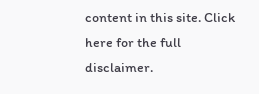content in this site. Click here for the full disclaimer.